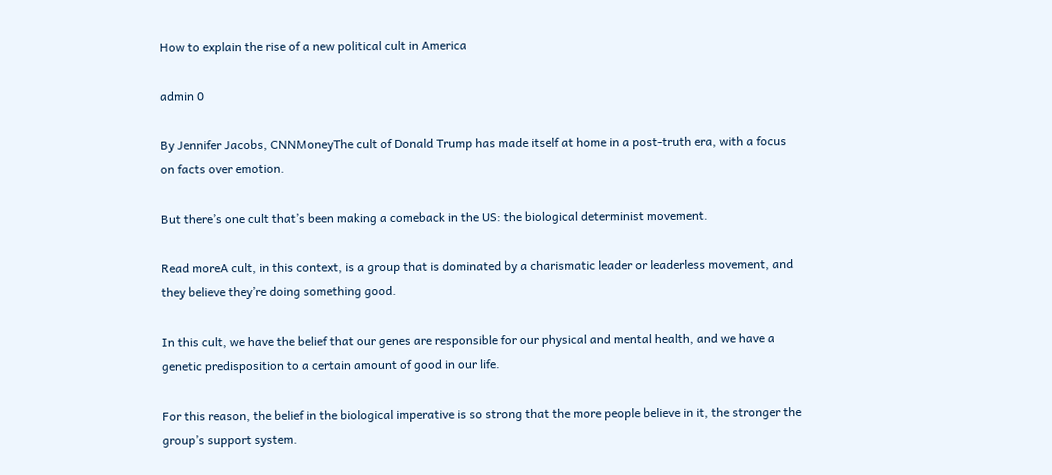How to explain the rise of a new political cult in America

admin 0

By Jennifer Jacobs, CNNMoneyThe cult of Donald Trump has made itself at home in a post-truth era, with a focus on facts over emotion.

But there’s one cult that’s been making a comeback in the US: the biological determinist movement.

Read moreA cult, in this context, is a group that is dominated by a charismatic leader or leaderless movement, and they believe they’re doing something good.

In this cult, we have the belief that our genes are responsible for our physical and mental health, and we have a genetic predisposition to a certain amount of good in our life.

For this reason, the belief in the biological imperative is so strong that the more people believe in it, the stronger the group’s support system.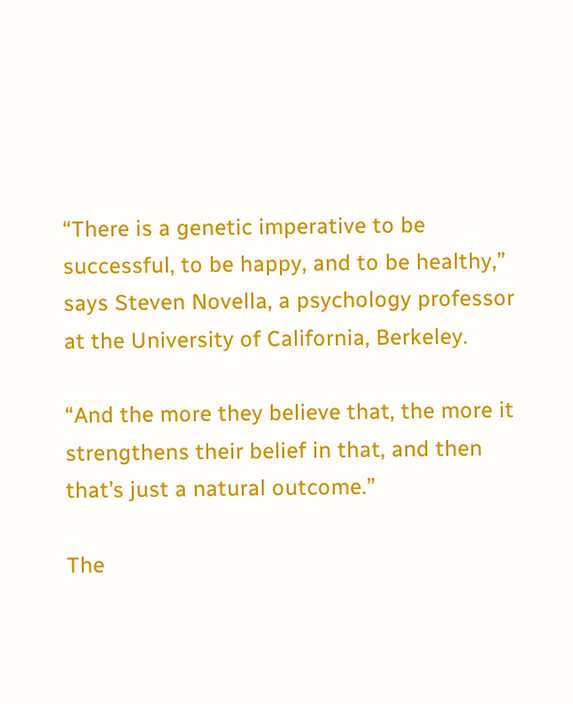“There is a genetic imperative to be successful, to be happy, and to be healthy,” says Steven Novella, a psychology professor at the University of California, Berkeley.

“And the more they believe that, the more it strengthens their belief in that, and then that’s just a natural outcome.”

The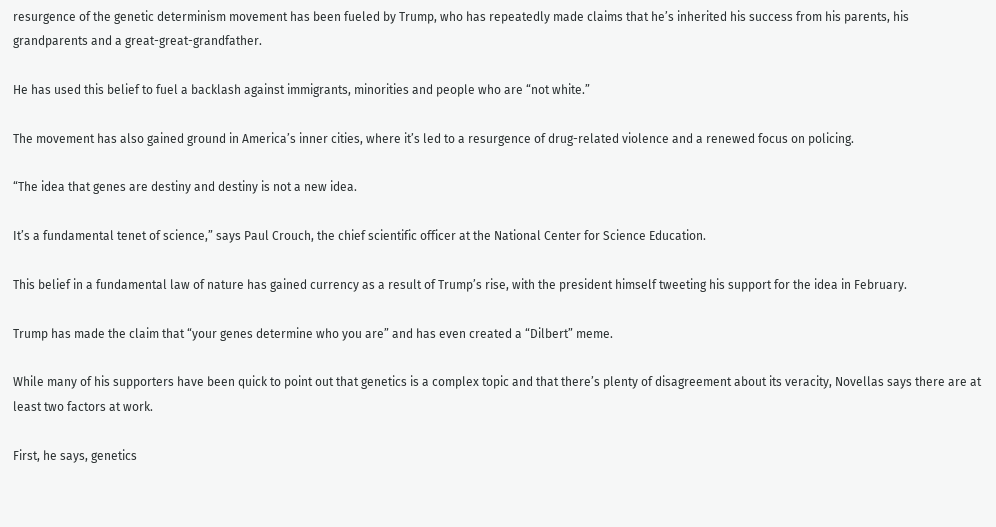resurgence of the genetic determinism movement has been fueled by Trump, who has repeatedly made claims that he’s inherited his success from his parents, his grandparents and a great-great-grandfather.

He has used this belief to fuel a backlash against immigrants, minorities and people who are “not white.”

The movement has also gained ground in America’s inner cities, where it’s led to a resurgence of drug-related violence and a renewed focus on policing.

“The idea that genes are destiny and destiny is not a new idea.

It’s a fundamental tenet of science,” says Paul Crouch, the chief scientific officer at the National Center for Science Education.

This belief in a fundamental law of nature has gained currency as a result of Trump’s rise, with the president himself tweeting his support for the idea in February.

Trump has made the claim that “your genes determine who you are” and has even created a “Dilbert” meme.

While many of his supporters have been quick to point out that genetics is a complex topic and that there’s plenty of disagreement about its veracity, Novellas says there are at least two factors at work.

First, he says, genetics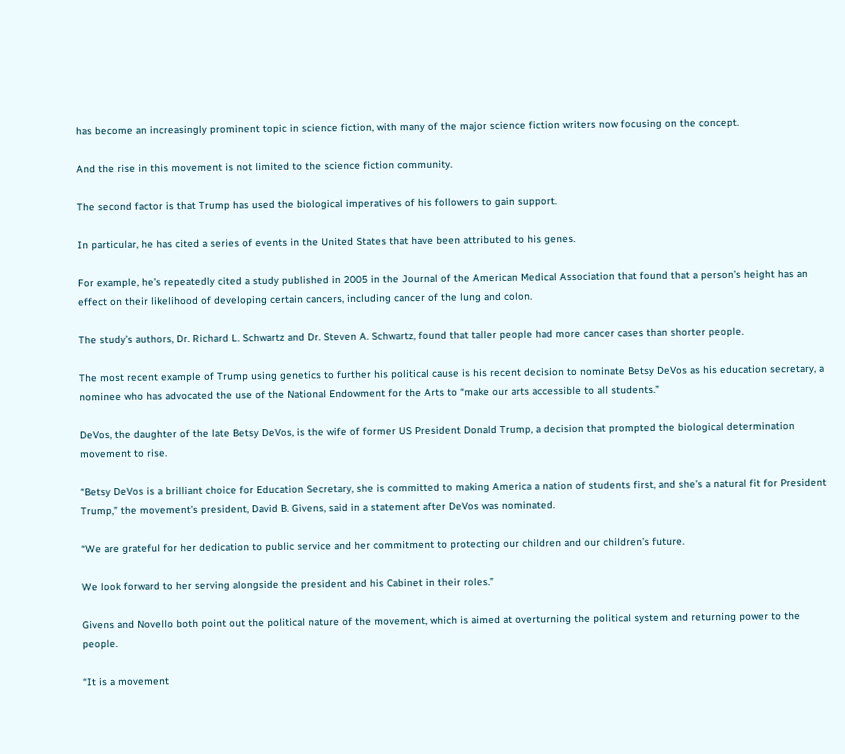has become an increasingly prominent topic in science fiction, with many of the major science fiction writers now focusing on the concept.

And the rise in this movement is not limited to the science fiction community.

The second factor is that Trump has used the biological imperatives of his followers to gain support.

In particular, he has cited a series of events in the United States that have been attributed to his genes.

For example, he’s repeatedly cited a study published in 2005 in the Journal of the American Medical Association that found that a person’s height has an effect on their likelihood of developing certain cancers, including cancer of the lung and colon.

The study’s authors, Dr. Richard L. Schwartz and Dr. Steven A. Schwartz, found that taller people had more cancer cases than shorter people.

The most recent example of Trump using genetics to further his political cause is his recent decision to nominate Betsy DeVos as his education secretary, a nominee who has advocated the use of the National Endowment for the Arts to “make our arts accessible to all students.”

DeVos, the daughter of the late Betsy DeVos, is the wife of former US President Donald Trump, a decision that prompted the biological determination movement to rise.

“Betsy DeVos is a brilliant choice for Education Secretary, she is committed to making America a nation of students first, and she’s a natural fit for President Trump,” the movement’s president, David B. Givens, said in a statement after DeVos was nominated.

“We are grateful for her dedication to public service and her commitment to protecting our children and our children’s future.

We look forward to her serving alongside the president and his Cabinet in their roles.”

Givens and Novello both point out the political nature of the movement, which is aimed at overturning the political system and returning power to the people.

“It is a movement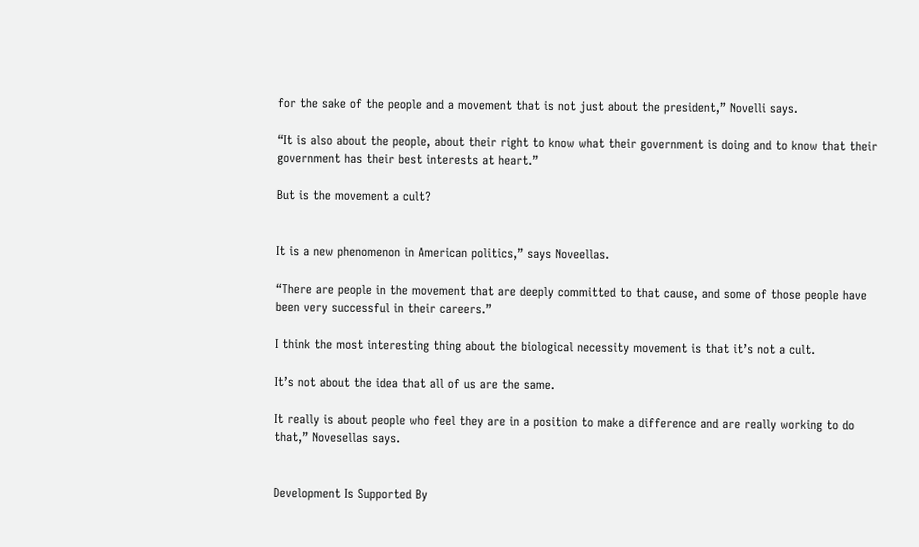for the sake of the people and a movement that is not just about the president,” Novelli says.

“It is also about the people, about their right to know what their government is doing and to know that their government has their best interests at heart.”

But is the movement a cult?


It is a new phenomenon in American politics,” says Noveellas.

“There are people in the movement that are deeply committed to that cause, and some of those people have been very successful in their careers.”

I think the most interesting thing about the biological necessity movement is that it’s not a cult.

It’s not about the idea that all of us are the same.

It really is about people who feel they are in a position to make a difference and are really working to do that,” Novesellas says.


Development Is Supported By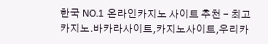한국 NO.1 온라인카지노 사이트 추천 - 최고카지노.바카라사이트,카지노사이트,우리카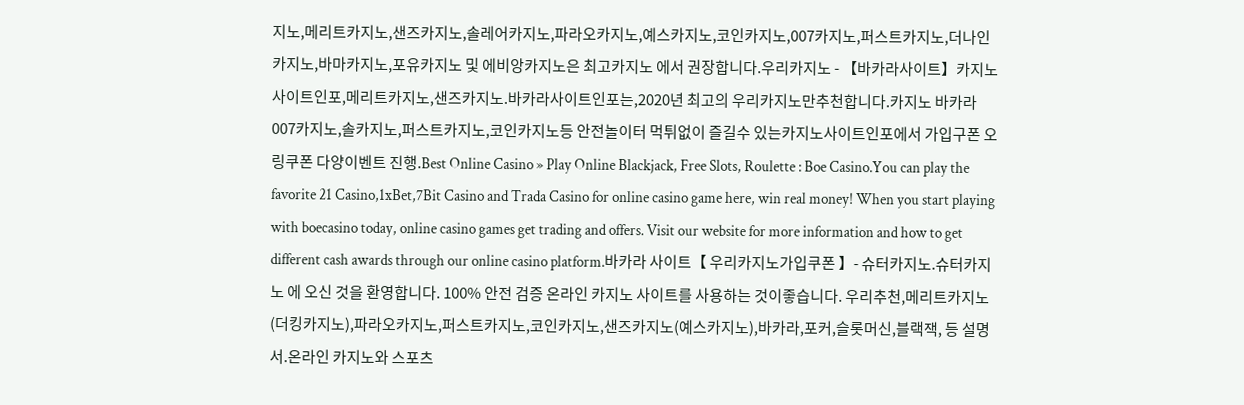지노,메리트카지노,샌즈카지노,솔레어카지노,파라오카지노,예스카지노,코인카지노,007카지노,퍼스트카지노,더나인카지노,바마카지노,포유카지노 및 에비앙카지노은 최고카지노 에서 권장합니다.우리카지노 - 【바카라사이트】카지노사이트인포,메리트카지노,샌즈카지노.바카라사이트인포는,2020년 최고의 우리카지노만추천합니다.카지노 바카라 007카지노,솔카지노,퍼스트카지노,코인카지노등 안전놀이터 먹튀없이 즐길수 있는카지노사이트인포에서 가입구폰 오링쿠폰 다양이벤트 진행.Best Online Casino » Play Online Blackjack, Free Slots, Roulette : Boe Casino.You can play the favorite 21 Casino,1xBet,7Bit Casino and Trada Casino for online casino game here, win real money! When you start playing with boecasino today, online casino games get trading and offers. Visit our website for more information and how to get different cash awards through our online casino platform.바카라 사이트【 우리카지노가입쿠폰 】- 슈터카지노.슈터카지노 에 오신 것을 환영합니다. 100% 안전 검증 온라인 카지노 사이트를 사용하는 것이좋습니다. 우리추천,메리트카지노(더킹카지노),파라오카지노,퍼스트카지노,코인카지노,샌즈카지노(예스카지노),바카라,포커,슬롯머신,블랙잭, 등 설명서.온라인 카지노와 스포츠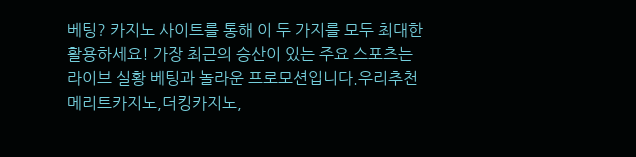베팅? 카지노 사이트를 통해 이 두 가지를 모두 최대한 활용하세요! 가장 최근의 승산이 있는 주요 스포츠는 라이브 실황 베팅과 놀라운 프로모션입니다.우리추천 메리트카지노,더킹카지노,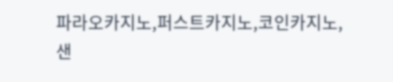파라오카지노,퍼스트카지노,코인카지노,샌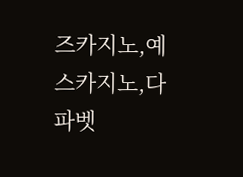즈카지노,예스카지노,다파벳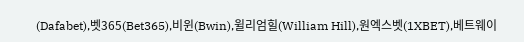(Dafabet),벳365(Bet365),비윈(Bwin),윌리엄힐(William Hill),원엑스벳(1XBET),베트웨이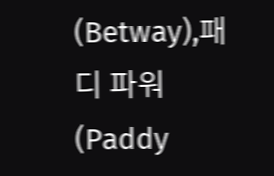(Betway),패디 파워(Paddy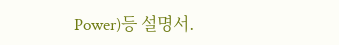Power)등 설명서.